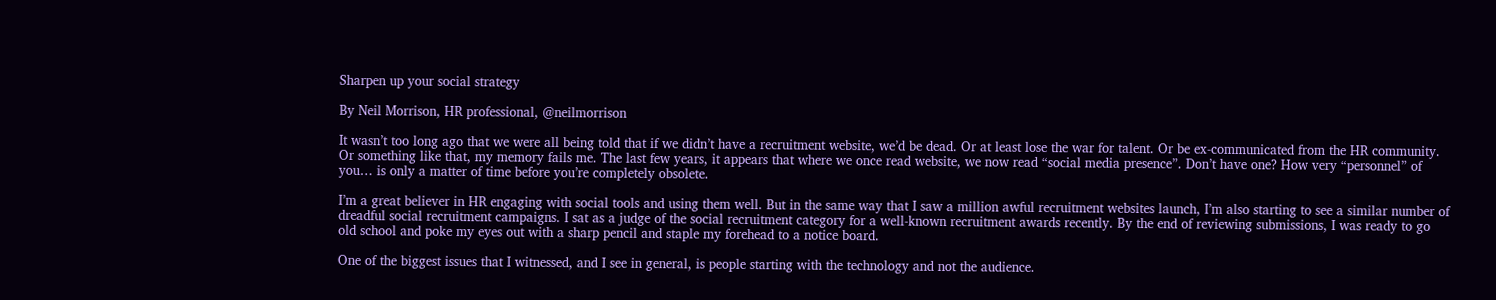Sharpen up your social strategy

By Neil Morrison, HR professional, @neilmorrison

It wasn’t too long ago that we were all being told that if we didn’t have a recruitment website, we’d be dead. Or at least lose the war for talent. Or be ex-communicated from the HR community. Or something like that, my memory fails me. The last few years, it appears that where we once read website, we now read “social media presence”. Don’t have one? How very “personnel” of you… is only a matter of time before you’re completely obsolete.

I’m a great believer in HR engaging with social tools and using them well. But in the same way that I saw a million awful recruitment websites launch, I’m also starting to see a similar number of dreadful social recruitment campaigns. I sat as a judge of the social recruitment category for a well-known recruitment awards recently. By the end of reviewing submissions, I was ready to go old school and poke my eyes out with a sharp pencil and staple my forehead to a notice board.

One of the biggest issues that I witnessed, and I see in general, is people starting with the technology and not the audience.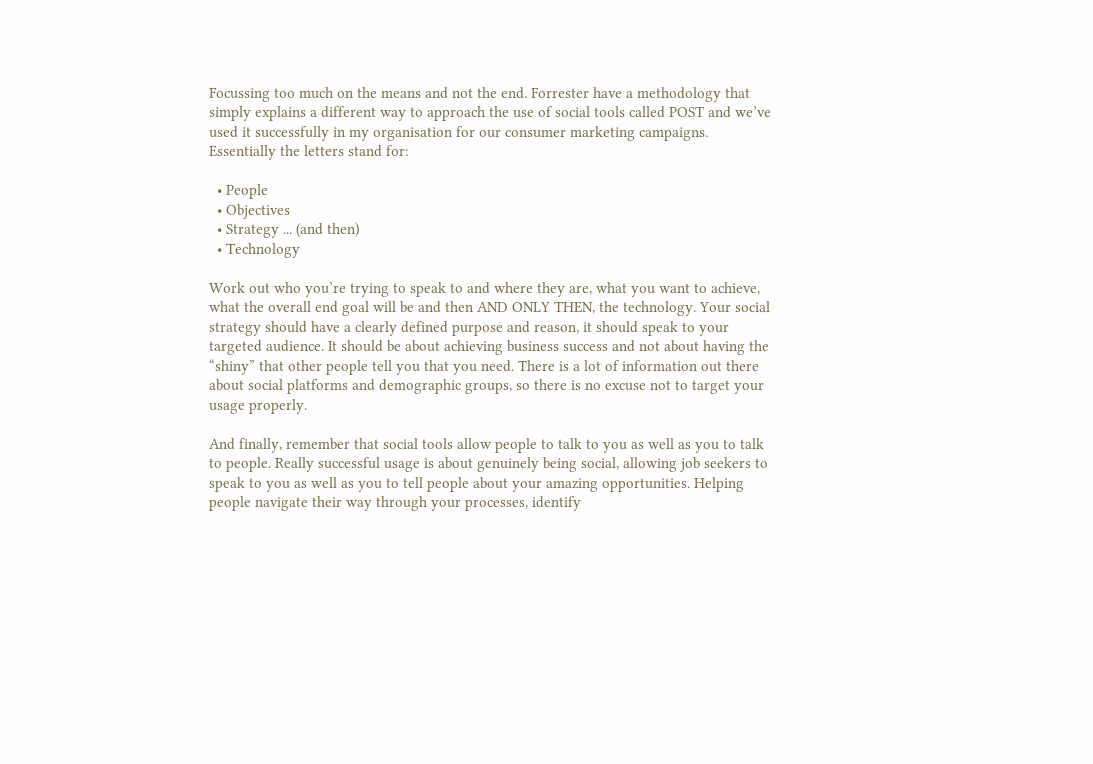Focussing too much on the means and not the end. Forrester have a methodology that simply explains a different way to approach the use of social tools called POST and we’ve used it successfully in my organisation for our consumer marketing campaigns. Essentially the letters stand for:

  • People
  • Objectives
  • Strategy ... (and then)
  • Technology

Work out who you’re trying to speak to and where they are, what you want to achieve, what the overall end goal will be and then AND ONLY THEN, the technology. Your social strategy should have a clearly defined purpose and reason, it should speak to your targeted audience. It should be about achieving business success and not about having the “shiny” that other people tell you that you need. There is a lot of information out there about social platforms and demographic groups, so there is no excuse not to target your usage properly.

And finally, remember that social tools allow people to talk to you as well as you to talk to people. Really successful usage is about genuinely being social, allowing job seekers to speak to you as well as you to tell people about your amazing opportunities. Helping people navigate their way through your processes, identify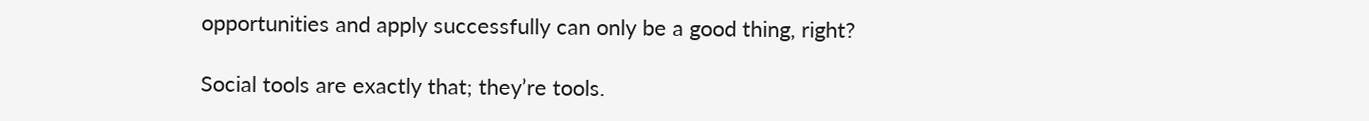opportunities and apply successfully can only be a good thing, right?

Social tools are exactly that; they’re tools.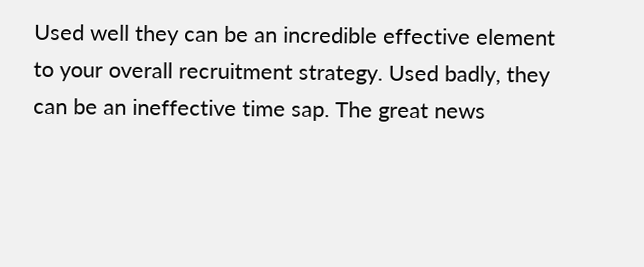Used well they can be an incredible effective element to your overall recruitment strategy. Used badly, they can be an ineffective time sap. The great news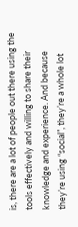is, there are a lot of people out there using the tools effectively and willing to share their knowledge and experience. And because they’re using “social”, they’re a whole lot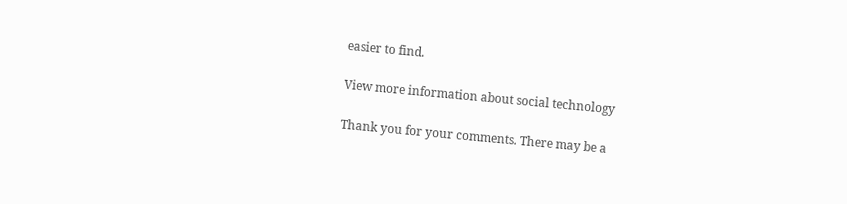easier to find.

View more information about social technology

Thank you for your comments. There may be a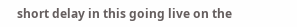short delay in this going live on the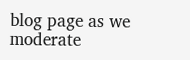blog page as we moderate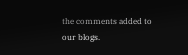the comments added to our blogs.